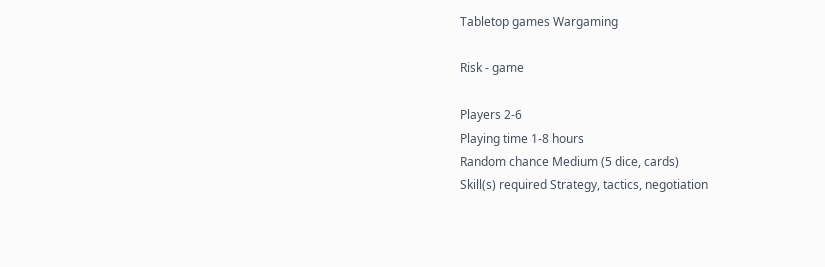Tabletop games Wargaming

Risk - game

Players 2-6
Playing time 1-8 hours
Random chance Medium (5 dice, cards)
Skill(s) required Strategy, tactics, negotiation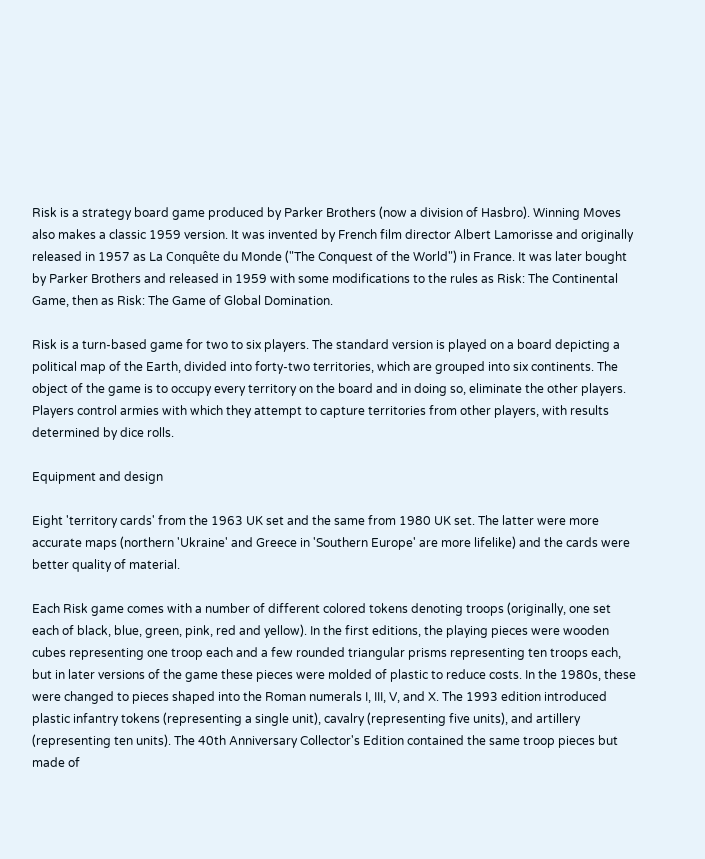Risk is a strategy board game produced by Parker Brothers (now a division of Hasbro). Winning Moves also makes a classic 1959 version. It was invented by French film director Albert Lamorisse and originally released in 1957 as La Conquête du Monde ("The Conquest of the World") in France. It was later bought by Parker Brothers and released in 1959 with some modifications to the rules as Risk: The Continental Game, then as Risk: The Game of Global Domination.

Risk is a turn-based game for two to six players. The standard version is played on a board depicting a political map of the Earth, divided into forty-two territories, which are grouped into six continents. The object of the game is to occupy every territory on the board and in doing so, eliminate the other players. Players control armies with which they attempt to capture territories from other players, with results determined by dice rolls.

Equipment and design

Eight 'territory cards' from the 1963 UK set and the same from 1980 UK set. The latter were more accurate maps (northern 'Ukraine' and Greece in 'Southern Europe' are more lifelike) and the cards were better quality of material.

Each Risk game comes with a number of different colored tokens denoting troops (originally, one set each of black, blue, green, pink, red and yellow). In the first editions, the playing pieces were wooden cubes representing one troop each and a few rounded triangular prisms representing ten troops each, but in later versions of the game these pieces were molded of plastic to reduce costs. In the 1980s, these were changed to pieces shaped into the Roman numerals I, III, V, and X. The 1993 edition introduced plastic infantry tokens (representing a single unit), cavalry (representing five units), and artillery (representing ten units). The 40th Anniversary Collector's Edition contained the same troop pieces but made of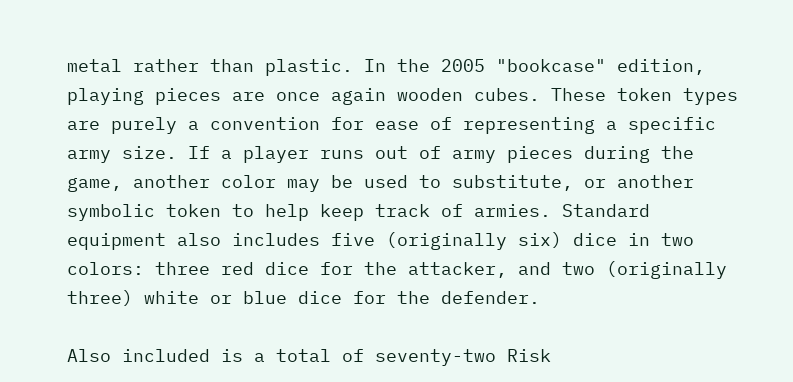metal rather than plastic. In the 2005 "bookcase" edition, playing pieces are once again wooden cubes. These token types are purely a convention for ease of representing a specific army size. If a player runs out of army pieces during the game, another color may be used to substitute, or another symbolic token to help keep track of armies. Standard equipment also includes five (originally six) dice in two colors: three red dice for the attacker, and two (originally three) white or blue dice for the defender.

Also included is a total of seventy-two Risk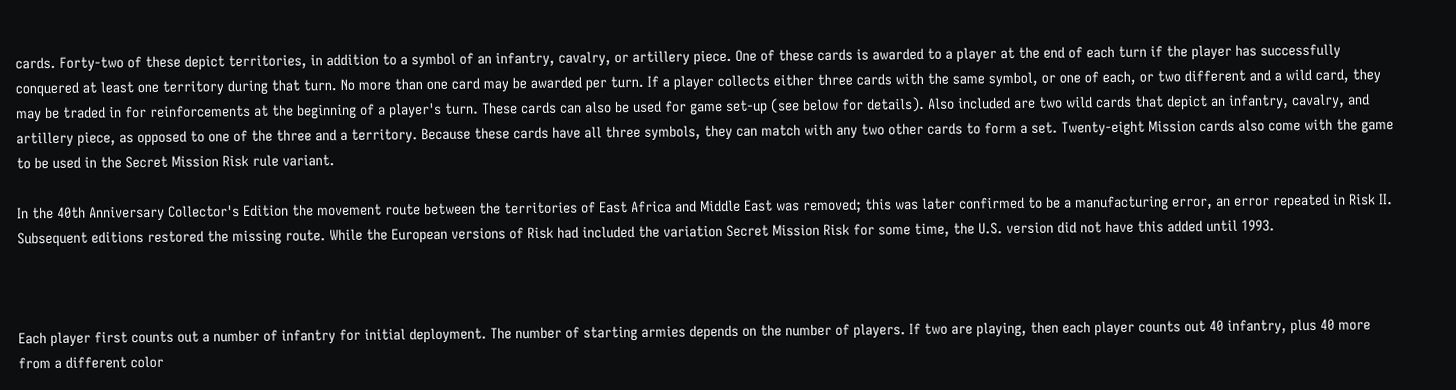cards. Forty-two of these depict territories, in addition to a symbol of an infantry, cavalry, or artillery piece. One of these cards is awarded to a player at the end of each turn if the player has successfully conquered at least one territory during that turn. No more than one card may be awarded per turn. If a player collects either three cards with the same symbol, or one of each, or two different and a wild card, they may be traded in for reinforcements at the beginning of a player's turn. These cards can also be used for game set-up (see below for details). Also included are two wild cards that depict an infantry, cavalry, and artillery piece, as opposed to one of the three and a territory. Because these cards have all three symbols, they can match with any two other cards to form a set. Twenty-eight Mission cards also come with the game to be used in the Secret Mission Risk rule variant.

In the 40th Anniversary Collector's Edition the movement route between the territories of East Africa and Middle East was removed; this was later confirmed to be a manufacturing error, an error repeated in Risk II. Subsequent editions restored the missing route. While the European versions of Risk had included the variation Secret Mission Risk for some time, the U.S. version did not have this added until 1993.



Each player first counts out a number of infantry for initial deployment. The number of starting armies depends on the number of players. If two are playing, then each player counts out 40 infantry, plus 40 more from a different color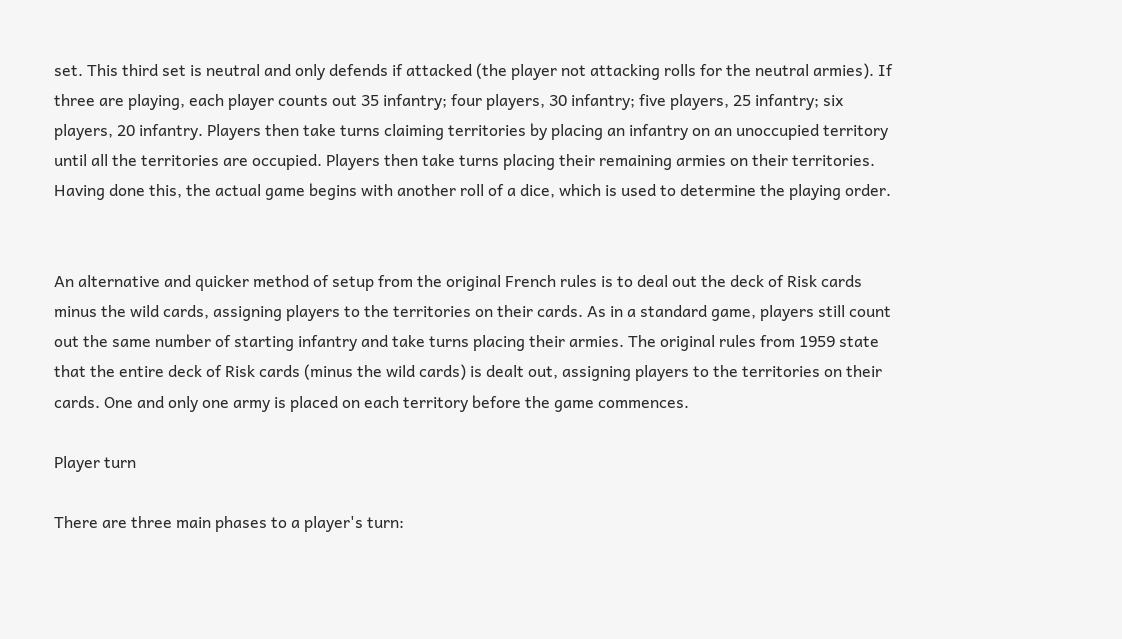set. This third set is neutral and only defends if attacked (the player not attacking rolls for the neutral armies). If three are playing, each player counts out 35 infantry; four players, 30 infantry; five players, 25 infantry; six players, 20 infantry. Players then take turns claiming territories by placing an infantry on an unoccupied territory until all the territories are occupied. Players then take turns placing their remaining armies on their territories. Having done this, the actual game begins with another roll of a dice, which is used to determine the playing order.


An alternative and quicker method of setup from the original French rules is to deal out the deck of Risk cards minus the wild cards, assigning players to the territories on their cards. As in a standard game, players still count out the same number of starting infantry and take turns placing their armies. The original rules from 1959 state that the entire deck of Risk cards (minus the wild cards) is dealt out, assigning players to the territories on their cards. One and only one army is placed on each territory before the game commences.

Player turn

There are three main phases to a player's turn: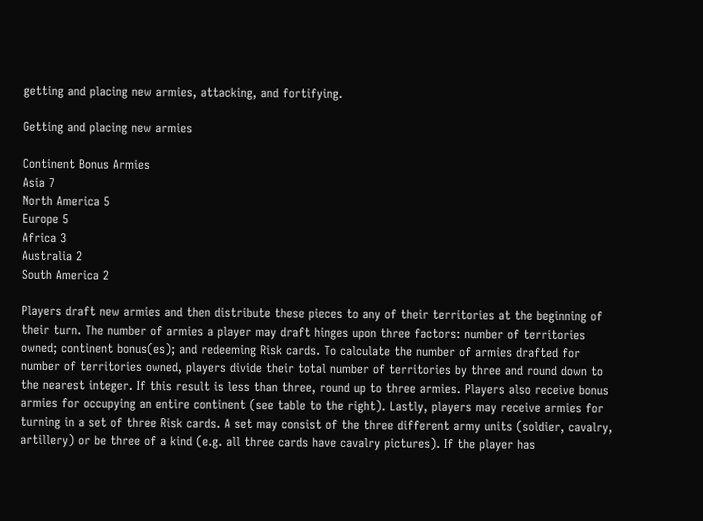getting and placing new armies, attacking, and fortifying.

Getting and placing new armies

Continent Bonus Armies
Asia 7
North America 5
Europe 5
Africa 3
Australia 2
South America 2

Players draft new armies and then distribute these pieces to any of their territories at the beginning of their turn. The number of armies a player may draft hinges upon three factors: number of territories owned; continent bonus(es); and redeeming Risk cards. To calculate the number of armies drafted for number of territories owned, players divide their total number of territories by three and round down to the nearest integer. If this result is less than three, round up to three armies. Players also receive bonus armies for occupying an entire continent (see table to the right). Lastly, players may receive armies for turning in a set of three Risk cards. A set may consist of the three different army units (soldier, cavalry, artillery) or be three of a kind (e.g. all three cards have cavalry pictures). If the player has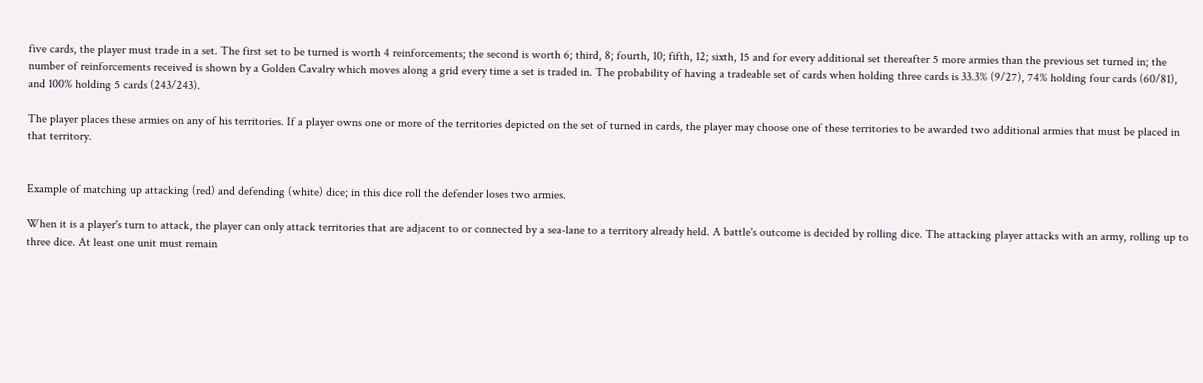five cards, the player must trade in a set. The first set to be turned is worth 4 reinforcements; the second is worth 6; third, 8; fourth, 10; fifth, 12; sixth, 15 and for every additional set thereafter 5 more armies than the previous set turned in; the number of reinforcements received is shown by a Golden Cavalry which moves along a grid every time a set is traded in. The probability of having a tradeable set of cards when holding three cards is 33.3% (9/27), 74% holding four cards (60/81), and 100% holding 5 cards (243/243).

The player places these armies on any of his territories. If a player owns one or more of the territories depicted on the set of turned in cards, the player may choose one of these territories to be awarded two additional armies that must be placed in that territory.


Example of matching up attacking (red) and defending (white) dice; in this dice roll the defender loses two armies.

When it is a player's turn to attack, the player can only attack territories that are adjacent to or connected by a sea-lane to a territory already held. A battle's outcome is decided by rolling dice. The attacking player attacks with an army, rolling up to three dice. At least one unit must remain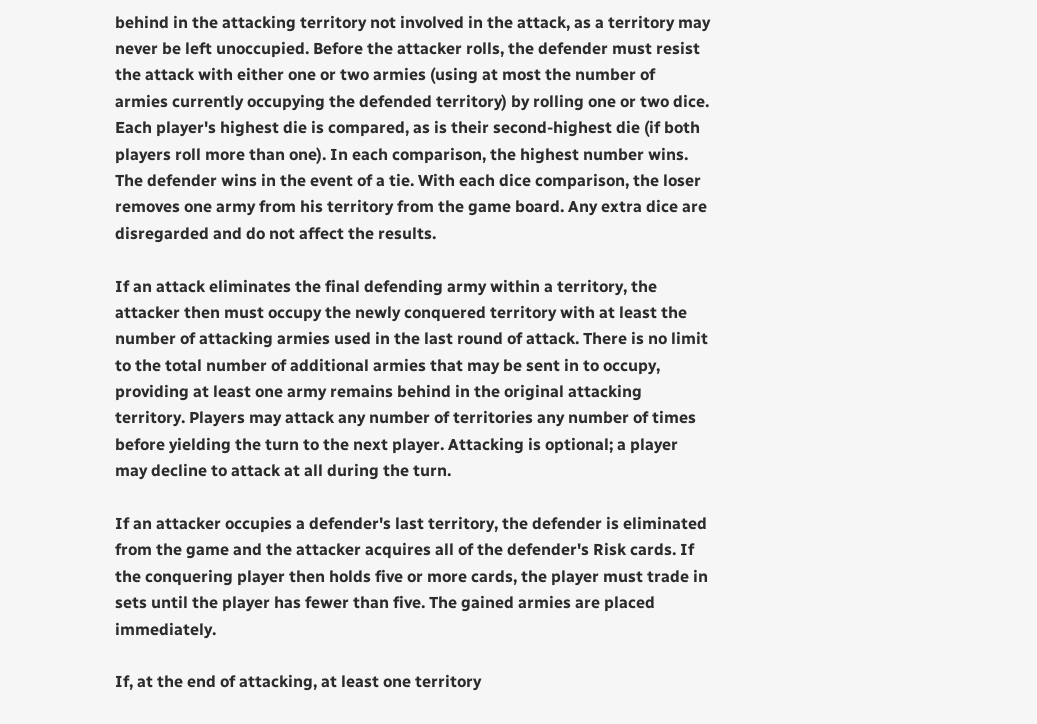behind in the attacking territory not involved in the attack, as a territory may never be left unoccupied. Before the attacker rolls, the defender must resist the attack with either one or two armies (using at most the number of armies currently occupying the defended territory) by rolling one or two dice. Each player's highest die is compared, as is their second-highest die (if both players roll more than one). In each comparison, the highest number wins. The defender wins in the event of a tie. With each dice comparison, the loser removes one army from his territory from the game board. Any extra dice are disregarded and do not affect the results.

If an attack eliminates the final defending army within a territory, the attacker then must occupy the newly conquered territory with at least the number of attacking armies used in the last round of attack. There is no limit to the total number of additional armies that may be sent in to occupy, providing at least one army remains behind in the original attacking territory. Players may attack any number of territories any number of times before yielding the turn to the next player. Attacking is optional; a player may decline to attack at all during the turn.

If an attacker occupies a defender's last territory, the defender is eliminated from the game and the attacker acquires all of the defender's Risk cards. If the conquering player then holds five or more cards, the player must trade in sets until the player has fewer than five. The gained armies are placed immediately.

If, at the end of attacking, at least one territory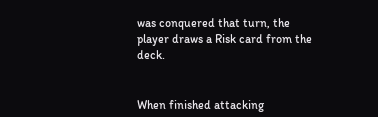was conquered that turn, the player draws a Risk card from the deck.


When finished attacking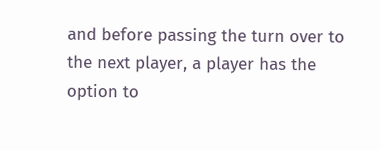and before passing the turn over to the next player, a player has the option to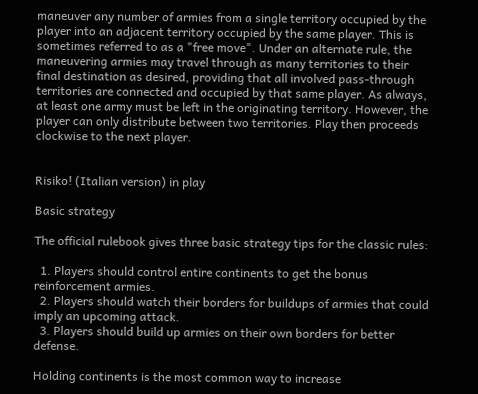maneuver any number of armies from a single territory occupied by the player into an adjacent territory occupied by the same player. This is sometimes referred to as a "free move". Under an alternate rule, the maneuvering armies may travel through as many territories to their final destination as desired, providing that all involved pass-through territories are connected and occupied by that same player. As always, at least one army must be left in the originating territory. However, the player can only distribute between two territories. Play then proceeds clockwise to the next player.


Risiko! (Italian version) in play

Basic strategy

The official rulebook gives three basic strategy tips for the classic rules:

  1. Players should control entire continents to get the bonus reinforcement armies.
  2. Players should watch their borders for buildups of armies that could imply an upcoming attack.
  3. Players should build up armies on their own borders for better defense.

Holding continents is the most common way to increase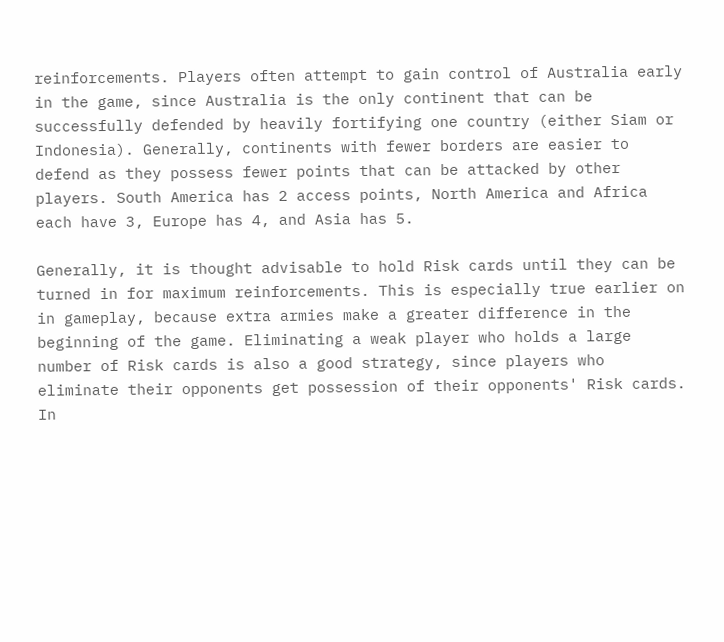reinforcements. Players often attempt to gain control of Australia early in the game, since Australia is the only continent that can be successfully defended by heavily fortifying one country (either Siam or Indonesia). Generally, continents with fewer borders are easier to defend as they possess fewer points that can be attacked by other players. South America has 2 access points, North America and Africa each have 3, Europe has 4, and Asia has 5.

Generally, it is thought advisable to hold Risk cards until they can be turned in for maximum reinforcements. This is especially true earlier on in gameplay, because extra armies make a greater difference in the beginning of the game. Eliminating a weak player who holds a large number of Risk cards is also a good strategy, since players who eliminate their opponents get possession of their opponents' Risk cards. In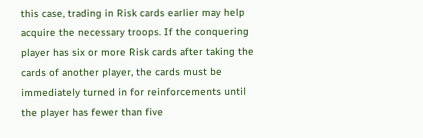this case, trading in Risk cards earlier may help acquire the necessary troops. If the conquering player has six or more Risk cards after taking the cards of another player, the cards must be immediately turned in for reinforcements until the player has fewer than five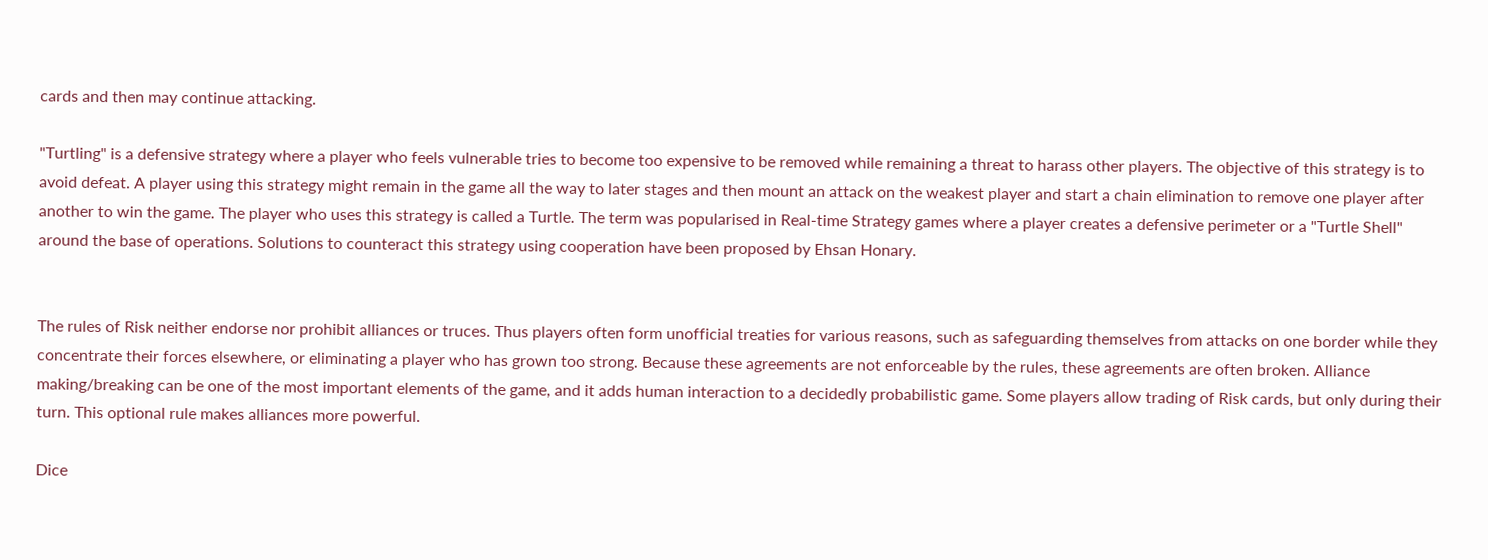cards and then may continue attacking.

"Turtling" is a defensive strategy where a player who feels vulnerable tries to become too expensive to be removed while remaining a threat to harass other players. The objective of this strategy is to avoid defeat. A player using this strategy might remain in the game all the way to later stages and then mount an attack on the weakest player and start a chain elimination to remove one player after another to win the game. The player who uses this strategy is called a Turtle. The term was popularised in Real-time Strategy games where a player creates a defensive perimeter or a "Turtle Shell" around the base of operations. Solutions to counteract this strategy using cooperation have been proposed by Ehsan Honary.


The rules of Risk neither endorse nor prohibit alliances or truces. Thus players often form unofficial treaties for various reasons, such as safeguarding themselves from attacks on one border while they concentrate their forces elsewhere, or eliminating a player who has grown too strong. Because these agreements are not enforceable by the rules, these agreements are often broken. Alliance making/breaking can be one of the most important elements of the game, and it adds human interaction to a decidedly probabilistic game. Some players allow trading of Risk cards, but only during their turn. This optional rule makes alliances more powerful.

Dice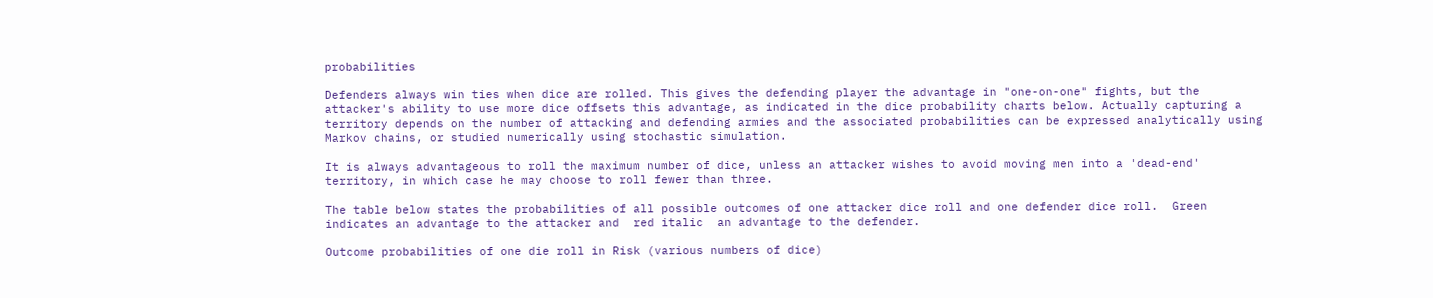probabilities

Defenders always win ties when dice are rolled. This gives the defending player the advantage in "one-on-one" fights, but the attacker's ability to use more dice offsets this advantage, as indicated in the dice probability charts below. Actually capturing a territory depends on the number of attacking and defending armies and the associated probabilities can be expressed analytically using Markov chains, or studied numerically using stochastic simulation.

It is always advantageous to roll the maximum number of dice, unless an attacker wishes to avoid moving men into a 'dead-end' territory, in which case he may choose to roll fewer than three.

The table below states the probabilities of all possible outcomes of one attacker dice roll and one defender dice roll.  Green  indicates an advantage to the attacker and  red italic  an advantage to the defender.

Outcome probabilities of one die roll in Risk (various numbers of dice)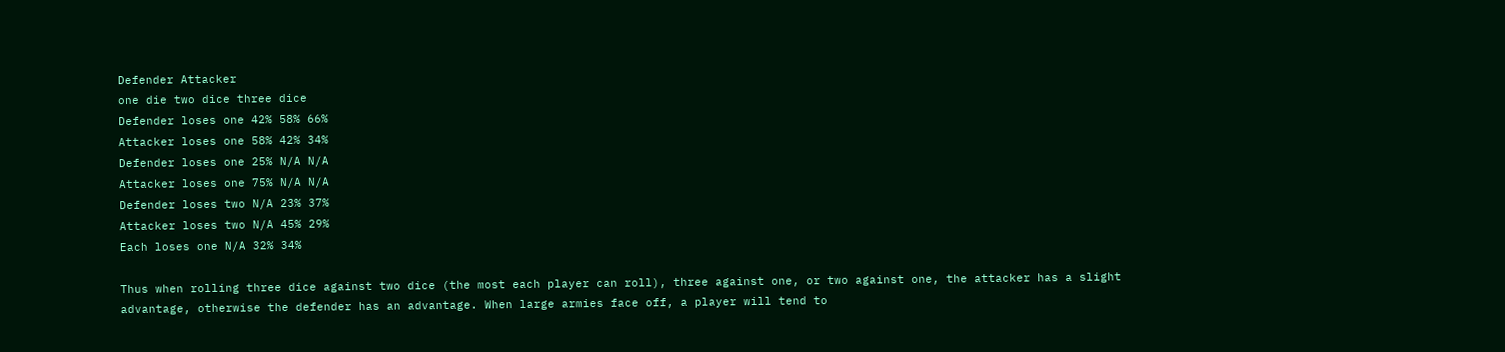Defender Attacker
one die two dice three dice
Defender loses one 42% 58% 66%
Attacker loses one 58% 42% 34%
Defender loses one 25% N/A N/A
Attacker loses one 75% N/A N/A
Defender loses two N/A 23% 37%
Attacker loses two N/A 45% 29%
Each loses one N/A 32% 34%

Thus when rolling three dice against two dice (the most each player can roll), three against one, or two against one, the attacker has a slight advantage, otherwise the defender has an advantage. When large armies face off, a player will tend to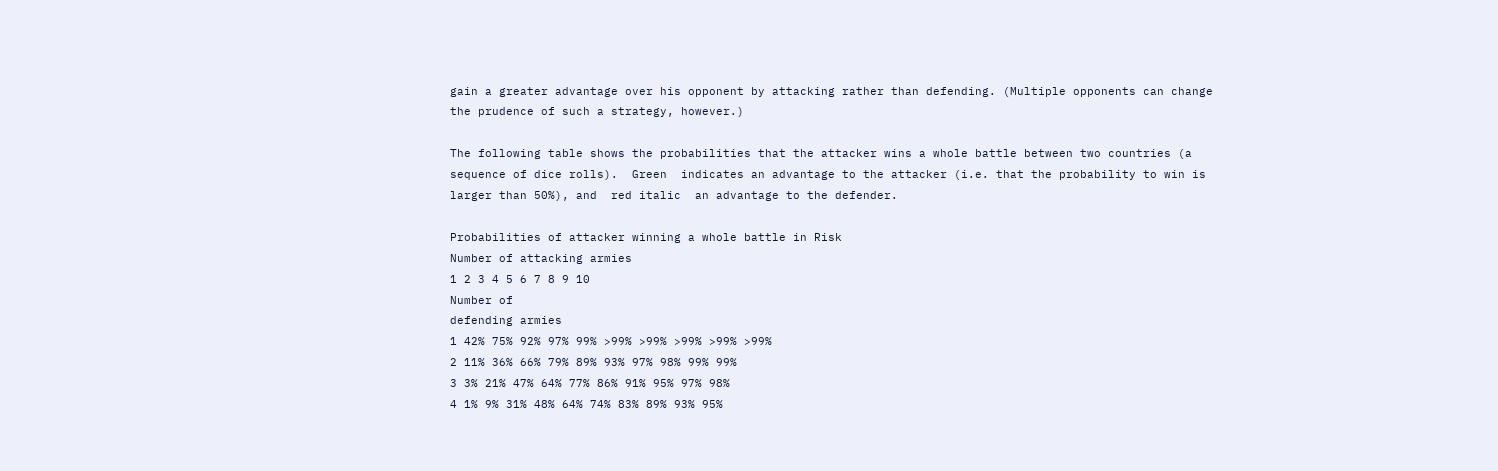gain a greater advantage over his opponent by attacking rather than defending. (Multiple opponents can change the prudence of such a strategy, however.)

The following table shows the probabilities that the attacker wins a whole battle between two countries (a sequence of dice rolls).  Green  indicates an advantage to the attacker (i.e. that the probability to win is larger than 50%), and  red italic  an advantage to the defender.

Probabilities of attacker winning a whole battle in Risk
Number of attacking armies
1 2 3 4 5 6 7 8 9 10
Number of
defending armies
1 42% 75% 92% 97% 99% >99% >99% >99% >99% >99%
2 11% 36% 66% 79% 89% 93% 97% 98% 99% 99%
3 3% 21% 47% 64% 77% 86% 91% 95% 97% 98%
4 1% 9% 31% 48% 64% 74% 83% 89% 93% 95%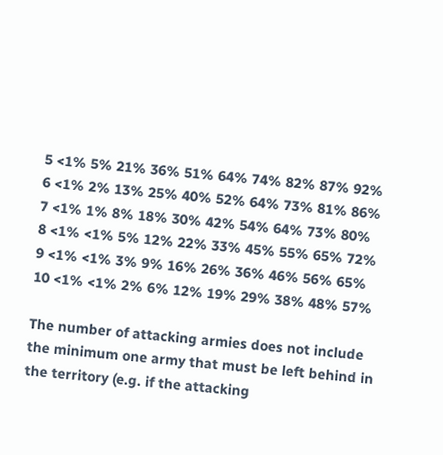5 <1% 5% 21% 36% 51% 64% 74% 82% 87% 92%
6 <1% 2% 13% 25% 40% 52% 64% 73% 81% 86%
7 <1% 1% 8% 18% 30% 42% 54% 64% 73% 80%
8 <1% <1% 5% 12% 22% 33% 45% 55% 65% 72%
9 <1% <1% 3% 9% 16% 26% 36% 46% 56% 65%
10 <1% <1% 2% 6% 12% 19% 29% 38% 48% 57%

The number of attacking armies does not include the minimum one army that must be left behind in the territory (e.g. if the attacking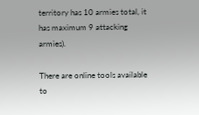territory has 10 armies total, it has maximum 9 attacking armies).

There are online tools available to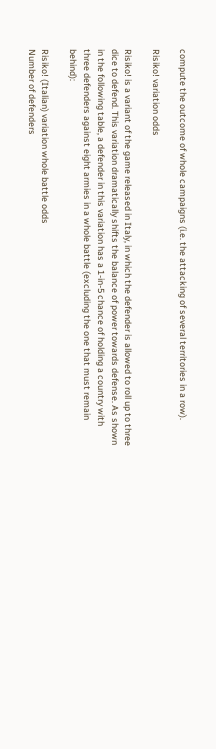compute the outcome of whole campaigns (i.e. the attacking of several territories in a row).

Risiko! variation odds

Risiko! is a variant of the game released in Italy, in which the defender is allowed to roll up to three dice to defend. This variation dramatically shifts the balance of power towards defense. As shown in the following table, a defender in this variation has a 1-in-5 chance of holding a country with three defenders against eight armies in a whole battle (excluding the one that must remain behind):

Risiko! (Italian) variation whole battle odds
Number of defenders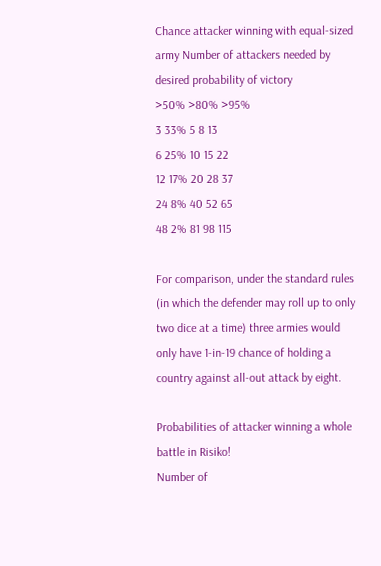Chance attacker winning with equal-sized army Number of attackers needed by desired probability of victory
>50% >80% >95%
3 33% 5 8 13
6 25% 10 15 22
12 17% 20 28 37
24 8% 40 52 65
48 2% 81 98 115

For comparison, under the standard rules (in which the defender may roll up to only two dice at a time) three armies would only have 1-in-19 chance of holding a country against all-out attack by eight.

Probabilities of attacker winning a whole battle in Risiko!
Number of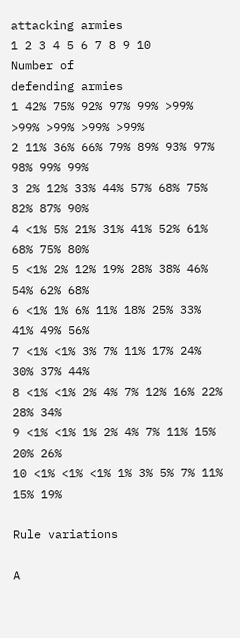attacking armies
1 2 3 4 5 6 7 8 9 10
Number of
defending armies
1 42% 75% 92% 97% 99% >99% >99% >99% >99% >99%
2 11% 36% 66% 79% 89% 93% 97% 98% 99% 99%
3 2% 12% 33% 44% 57% 68% 75% 82% 87% 90%
4 <1% 5% 21% 31% 41% 52% 61% 68% 75% 80%
5 <1% 2% 12% 19% 28% 38% 46% 54% 62% 68%
6 <1% 1% 6% 11% 18% 25% 33% 41% 49% 56%
7 <1% <1% 3% 7% 11% 17% 24% 30% 37% 44%
8 <1% <1% 2% 4% 7% 12% 16% 22% 28% 34%
9 <1% <1% 1% 2% 4% 7% 11% 15% 20% 26%
10 <1% <1% <1% 1% 3% 5% 7% 11% 15% 19%

Rule variations

A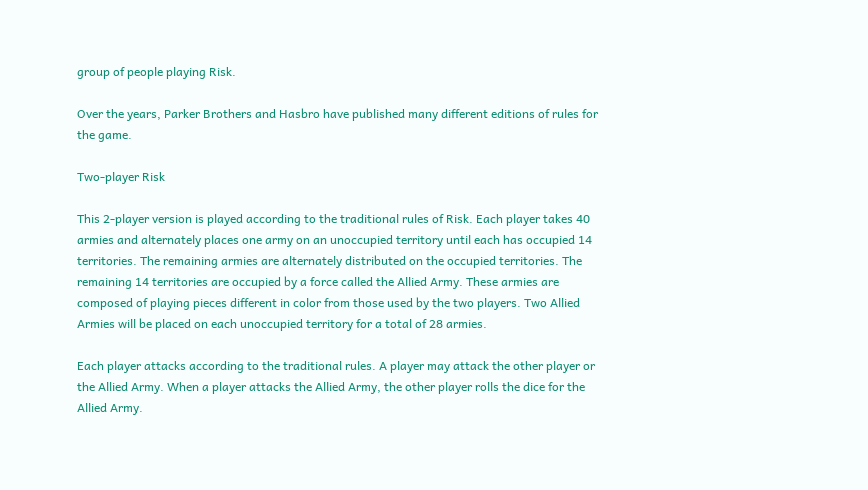group of people playing Risk.

Over the years, Parker Brothers and Hasbro have published many different editions of rules for the game.

Two-player Risk

This 2-player version is played according to the traditional rules of Risk. Each player takes 40 armies and alternately places one army on an unoccupied territory until each has occupied 14 territories. The remaining armies are alternately distributed on the occupied territories. The remaining 14 territories are occupied by a force called the Allied Army. These armies are composed of playing pieces different in color from those used by the two players. Two Allied Armies will be placed on each unoccupied territory for a total of 28 armies.

Each player attacks according to the traditional rules. A player may attack the other player or the Allied Army. When a player attacks the Allied Army, the other player rolls the dice for the Allied Army.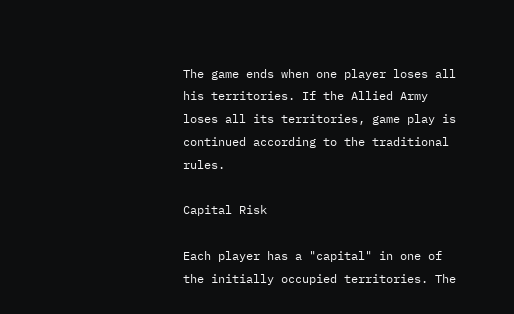The game ends when one player loses all his territories. If the Allied Army loses all its territories, game play is continued according to the traditional rules.

Capital Risk

Each player has a "capital" in one of the initially occupied territories. The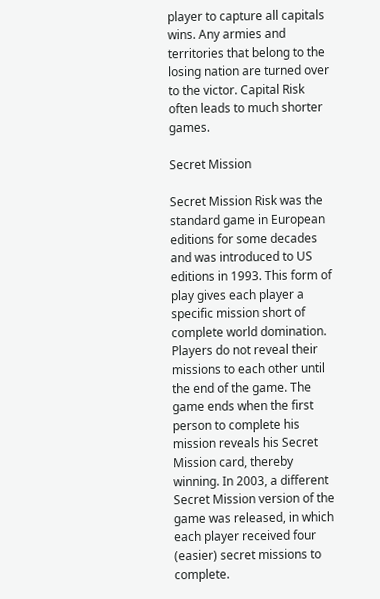player to capture all capitals wins. Any armies and territories that belong to the losing nation are turned over to the victor. Capital Risk often leads to much shorter games.

Secret Mission

Secret Mission Risk was the standard game in European editions for some decades and was introduced to US editions in 1993. This form of play gives each player a specific mission short of complete world domination. Players do not reveal their missions to each other until the end of the game. The game ends when the first person to complete his mission reveals his Secret Mission card, thereby winning. In 2003, a different Secret Mission version of the game was released, in which each player received four (easier) secret missions to complete.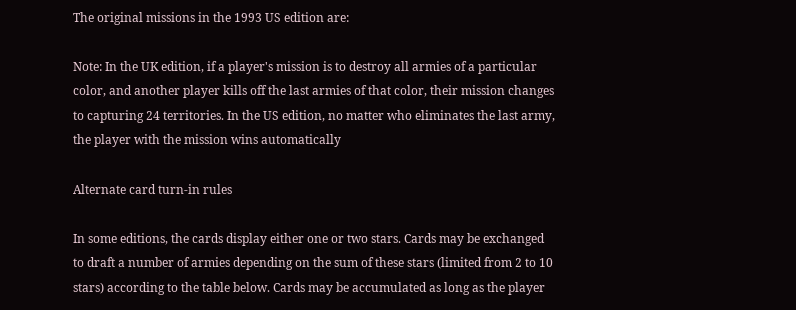The original missions in the 1993 US edition are:

Note: In the UK edition, if a player's mission is to destroy all armies of a particular color, and another player kills off the last armies of that color, their mission changes to capturing 24 territories. In the US edition, no matter who eliminates the last army, the player with the mission wins automatically

Alternate card turn-in rules

In some editions, the cards display either one or two stars. Cards may be exchanged to draft a number of armies depending on the sum of these stars (limited from 2 to 10 stars) according to the table below. Cards may be accumulated as long as the player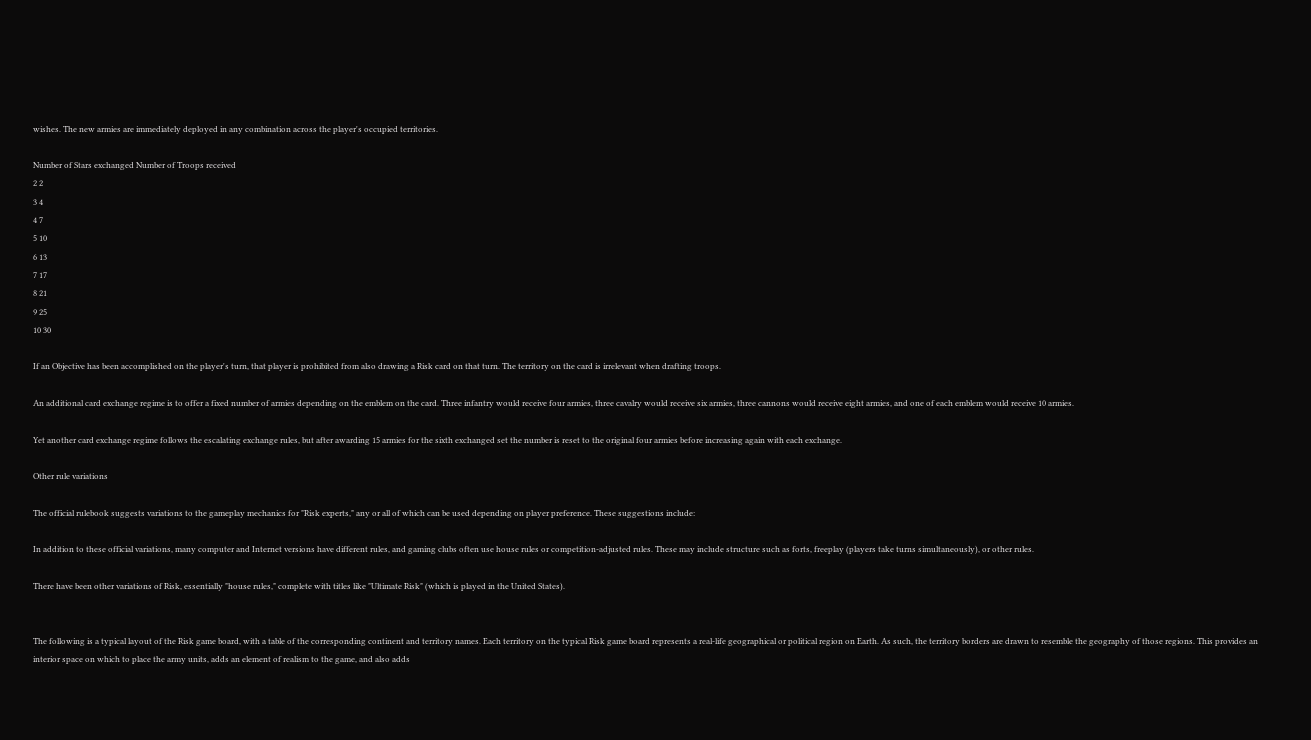wishes. The new armies are immediately deployed in any combination across the player's occupied territories.

Number of Stars exchanged Number of Troops received
2 2
3 4
4 7
5 10
6 13
7 17
8 21
9 25
10 30

If an Objective has been accomplished on the player's turn, that player is prohibited from also drawing a Risk card on that turn. The territory on the card is irrelevant when drafting troops.

An additional card exchange regime is to offer a fixed number of armies depending on the emblem on the card. Three infantry would receive four armies, three cavalry would receive six armies, three cannons would receive eight armies, and one of each emblem would receive 10 armies.

Yet another card exchange regime follows the escalating exchange rules, but after awarding 15 armies for the sixth exchanged set the number is reset to the original four armies before increasing again with each exchange.

Other rule variations

The official rulebook suggests variations to the gameplay mechanics for "Risk experts," any or all of which can be used depending on player preference. These suggestions include:

In addition to these official variations, many computer and Internet versions have different rules, and gaming clubs often use house rules or competition-adjusted rules. These may include structure such as forts, freeplay (players take turns simultaneously), or other rules.

There have been other variations of Risk, essentially "house rules," complete with titles like "Ultimate Risk" (which is played in the United States).


The following is a typical layout of the Risk game board, with a table of the corresponding continent and territory names. Each territory on the typical Risk game board represents a real-life geographical or political region on Earth. As such, the territory borders are drawn to resemble the geography of those regions. This provides an interior space on which to place the army units, adds an element of realism to the game, and also adds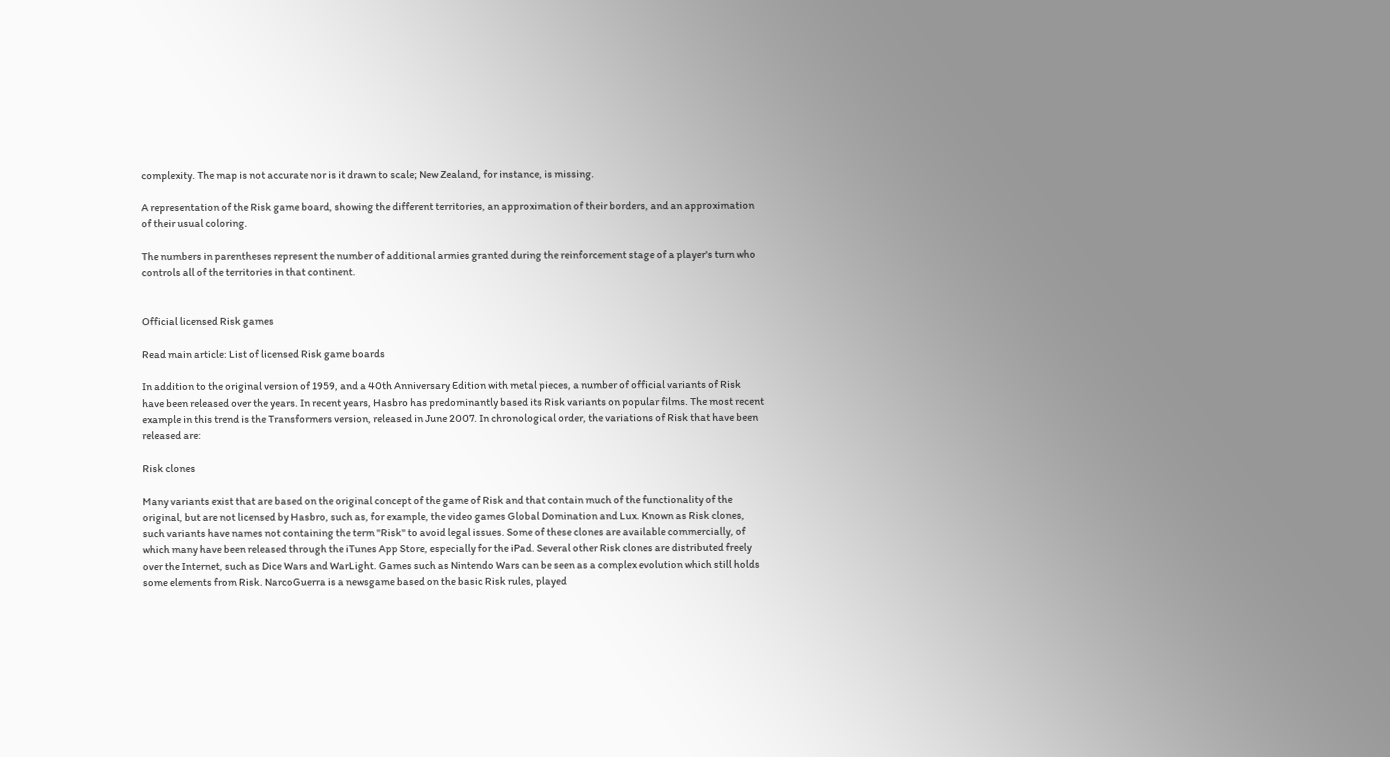complexity. The map is not accurate nor is it drawn to scale; New Zealand, for instance, is missing.

A representation of the Risk game board, showing the different territories, an approximation of their borders, and an approximation of their usual coloring.

The numbers in parentheses represent the number of additional armies granted during the reinforcement stage of a player's turn who controls all of the territories in that continent.


Official licensed Risk games

Read main article: List of licensed Risk game boards

In addition to the original version of 1959, and a 40th Anniversary Edition with metal pieces, a number of official variants of Risk have been released over the years. In recent years, Hasbro has predominantly based its Risk variants on popular films. The most recent example in this trend is the Transformers version, released in June 2007. In chronological order, the variations of Risk that have been released are:

Risk clones

Many variants exist that are based on the original concept of the game of Risk and that contain much of the functionality of the original, but are not licensed by Hasbro, such as, for example, the video games Global Domination and Lux. Known as Risk clones, such variants have names not containing the term "Risk" to avoid legal issues. Some of these clones are available commercially, of which many have been released through the iTunes App Store, especially for the iPad. Several other Risk clones are distributed freely over the Internet, such as Dice Wars and WarLight. Games such as Nintendo Wars can be seen as a complex evolution which still holds some elements from Risk. NarcoGuerra is a newsgame based on the basic Risk rules, played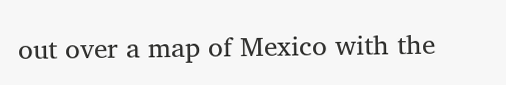out over a map of Mexico with the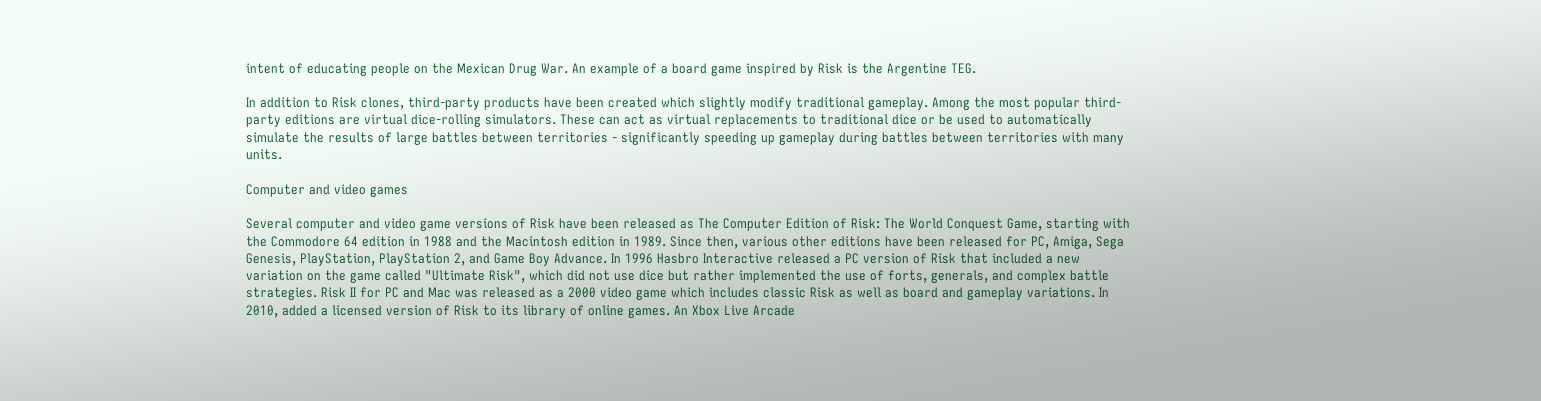intent of educating people on the Mexican Drug War. An example of a board game inspired by Risk is the Argentine TEG.

In addition to Risk clones, third-party products have been created which slightly modify traditional gameplay. Among the most popular third-party editions are virtual dice-rolling simulators. These can act as virtual replacements to traditional dice or be used to automatically simulate the results of large battles between territories - significantly speeding up gameplay during battles between territories with many units.

Computer and video games

Several computer and video game versions of Risk have been released as The Computer Edition of Risk: The World Conquest Game, starting with the Commodore 64 edition in 1988 and the Macintosh edition in 1989. Since then, various other editions have been released for PC, Amiga, Sega Genesis, PlayStation, PlayStation 2, and Game Boy Advance. In 1996 Hasbro Interactive released a PC version of Risk that included a new variation on the game called "Ultimate Risk", which did not use dice but rather implemented the use of forts, generals, and complex battle strategies. Risk II for PC and Mac was released as a 2000 video game which includes classic Risk as well as board and gameplay variations. In 2010, added a licensed version of Risk to its library of online games. An Xbox Live Arcade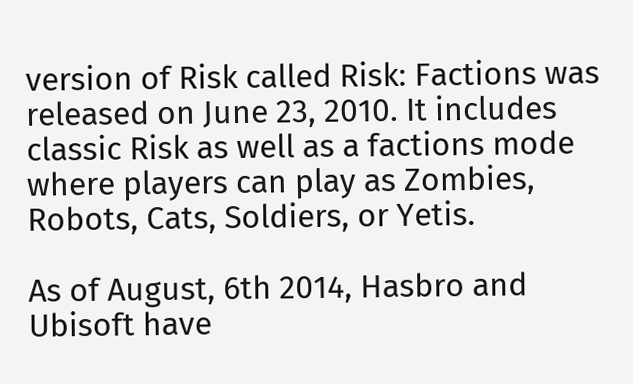version of Risk called Risk: Factions was released on June 23, 2010. It includes classic Risk as well as a factions mode where players can play as Zombies, Robots, Cats, Soldiers, or Yetis.

As of August, 6th 2014, Hasbro and Ubisoft have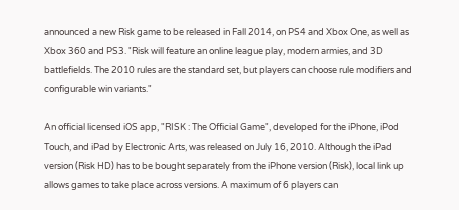announced a new Risk game to be released in Fall 2014, on PS4 and Xbox One, as well as Xbox 360 and PS3. "Risk will feature an online league play, modern armies, and 3D battlefields. The 2010 rules are the standard set, but players can choose rule modifiers and configurable win variants."

An official licensed iOS app, "RISK : The Official Game", developed for the iPhone, iPod Touch, and iPad by Electronic Arts, was released on July 16, 2010. Although the iPad version (Risk HD) has to be bought separately from the iPhone version (Risk), local link up allows games to take place across versions. A maximum of 6 players can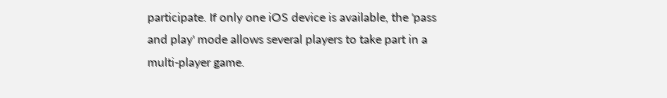participate. If only one iOS device is available, the 'pass and play' mode allows several players to take part in a multi-player game.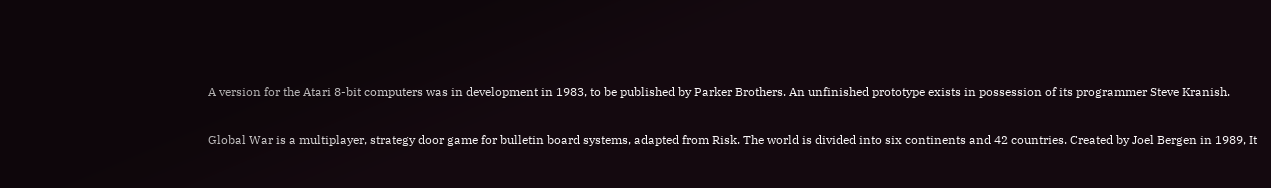A version for the Atari 8-bit computers was in development in 1983, to be published by Parker Brothers. An unfinished prototype exists in possession of its programmer Steve Kranish.

Global War is a multiplayer, strategy door game for bulletin board systems, adapted from Risk. The world is divided into six continents and 42 countries. Created by Joel Bergen in 1989, It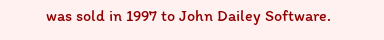was sold in 1997 to John Dailey Software.